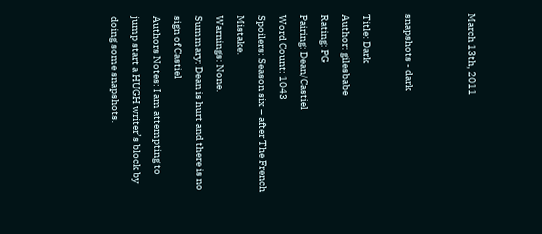March 13th, 2011


snapshots - dark

Title: Dark
Author: gilesbabe
Rating: PG
Pairing: Dean/Castiel
Word Count: 1043
Spoilers: Season six – after The French Mistake.
Warnings: None.
Summary: Dean is hurt and there is no sign of Castiel
Authors Notes: I am attempting to jump start a HUGH writer’s block by doing some snapshots.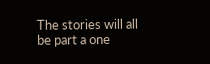The stories will all be part a one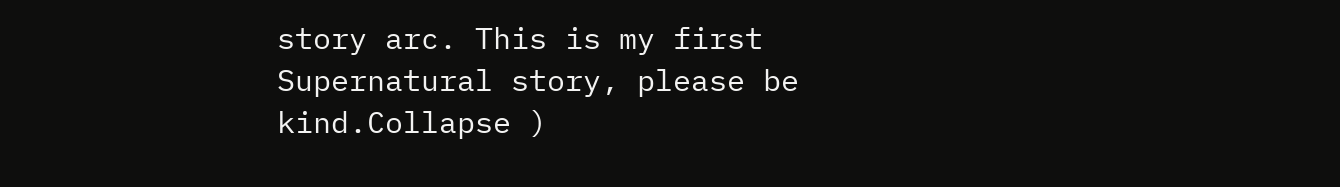story arc. This is my first Supernatural story, please be kind.Collapse )